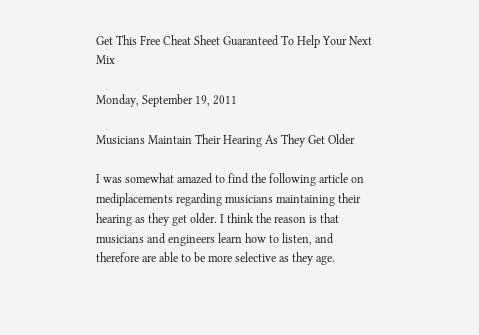Get This Free Cheat Sheet Guaranteed To Help Your Next Mix

Monday, September 19, 2011

Musicians Maintain Their Hearing As They Get Older

I was somewhat amazed to find the following article on mediplacements regarding musicians maintaining their hearing as they get older. I think the reason is that musicians and engineers learn how to listen, and therefore are able to be more selective as they age.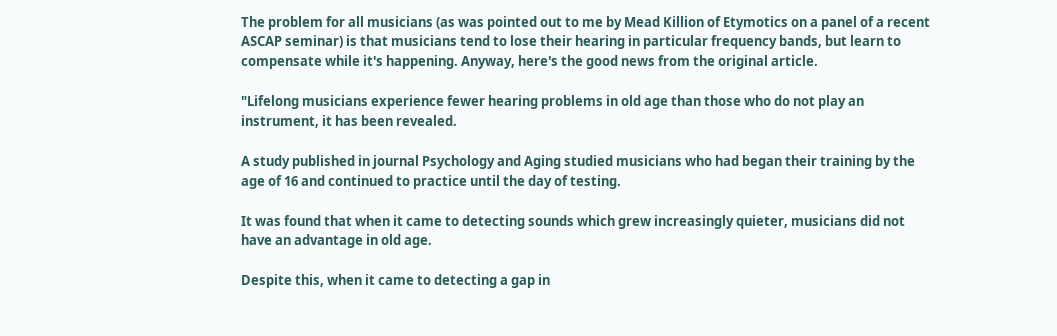The problem for all musicians (as was pointed out to me by Mead Killion of Etymotics on a panel of a recent ASCAP seminar) is that musicians tend to lose their hearing in particular frequency bands, but learn to compensate while it's happening. Anyway, here's the good news from the original article.

"Lifelong musicians experience fewer hearing problems in old age than those who do not play an instrument, it has been revealed.

A study published in journal Psychology and Aging studied musicians who had began their training by the age of 16 and continued to practice until the day of testing.

It was found that when it came to detecting sounds which grew increasingly quieter, musicians did not have an advantage in old age.

Despite this, when it came to detecting a gap in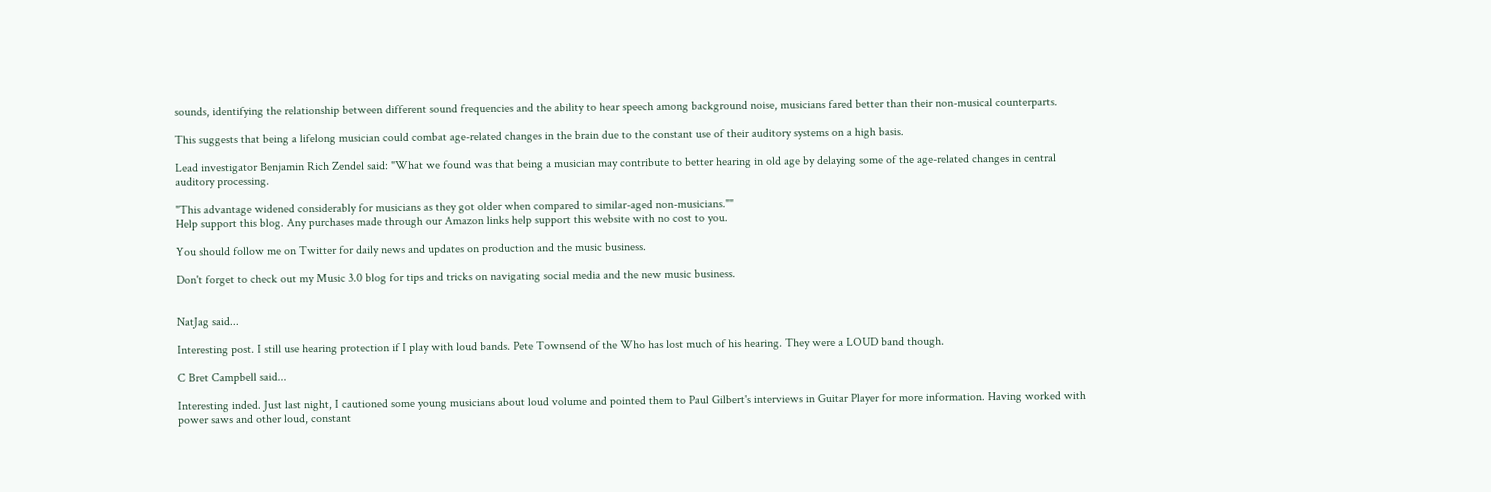sounds, identifying the relationship between different sound frequencies and the ability to hear speech among background noise, musicians fared better than their non-musical counterparts.

This suggests that being a lifelong musician could combat age-related changes in the brain due to the constant use of their auditory systems on a high basis.

Lead investigator Benjamin Rich Zendel said: "What we found was that being a musician may contribute to better hearing in old age by delaying some of the age-related changes in central auditory processing.

"This advantage widened considerably for musicians as they got older when compared to similar-aged non-musicians.""
Help support this blog. Any purchases made through our Amazon links help support this website with no cost to you.

You should follow me on Twitter for daily news and updates on production and the music business.

Don't forget to check out my Music 3.0 blog for tips and tricks on navigating social media and the new music business.


NatJag said...

Interesting post. I still use hearing protection if I play with loud bands. Pete Townsend of the Who has lost much of his hearing. They were a LOUD band though.

C Bret Campbell said...

Interesting inded. Just last night, I cautioned some young musicians about loud volume and pointed them to Paul Gilbert's interviews in Guitar Player for more information. Having worked with power saws and other loud, constant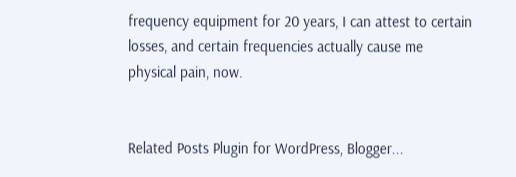frequency equipment for 20 years, I can attest to certain losses, and certain frequencies actually cause me physical pain, now.


Related Posts Plugin for WordPress, Blogger...